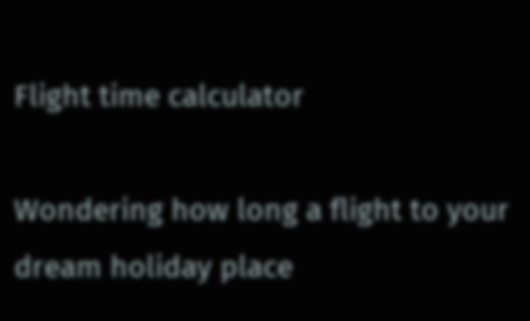Flight time calculator

Wondering how long a flight to your dream holiday place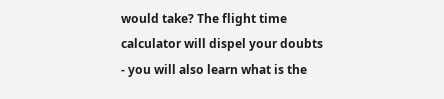would take? The flight time calculator will dispel your doubts - you will also learn what is the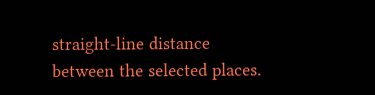straight-line distance between the selected places.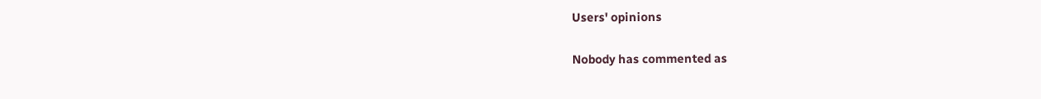Users' opinions

Nobody has commented as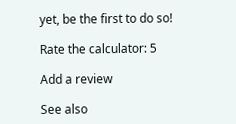yet, be the first to do so!

Rate the calculator: 5

Add a review

See also